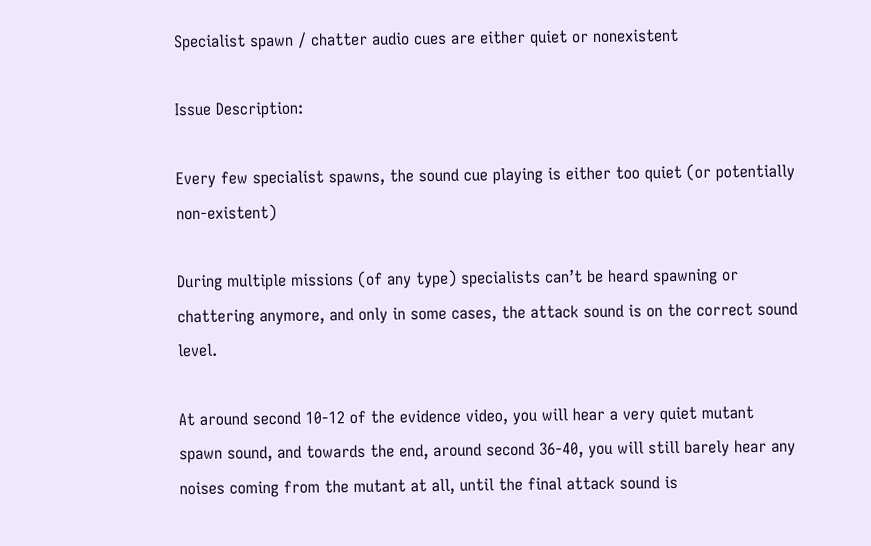Specialist spawn / chatter audio cues are either quiet or nonexistent

Issue Description:

Every few specialist spawns, the sound cue playing is either too quiet (or potentially non-existent)

During multiple missions (of any type) specialists can’t be heard spawning or chattering anymore, and only in some cases, the attack sound is on the correct sound level.

At around second 10-12 of the evidence video, you will hear a very quiet mutant spawn sound, and towards the end, around second 36-40, you will still barely hear any noises coming from the mutant at all, until the final attack sound is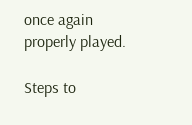once again properly played.

Steps to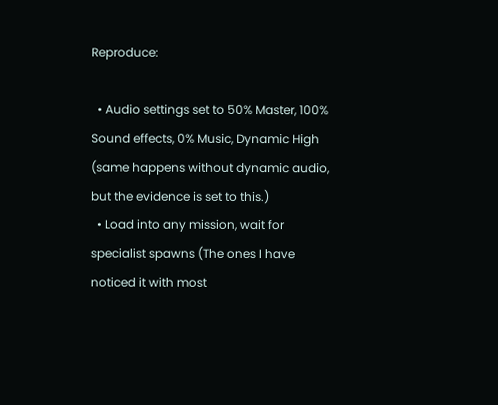Reproduce:

  • Audio settings set to 50% Master, 100% Sound effects, 0% Music, Dynamic High (same happens without dynamic audio, but the evidence is set to this.)
  • Load into any mission, wait for specialist spawns (The ones I have noticed it with most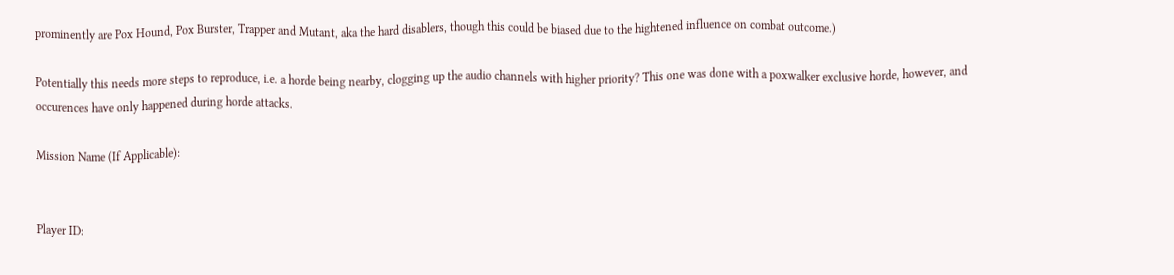prominently are Pox Hound, Pox Burster, Trapper and Mutant, aka the hard disablers, though this could be biased due to the hightened influence on combat outcome.)

Potentially this needs more steps to reproduce, i.e. a horde being nearby, clogging up the audio channels with higher priority? This one was done with a poxwalker exclusive horde, however, and occurences have only happened during horde attacks.

Mission Name (If Applicable):


Player ID: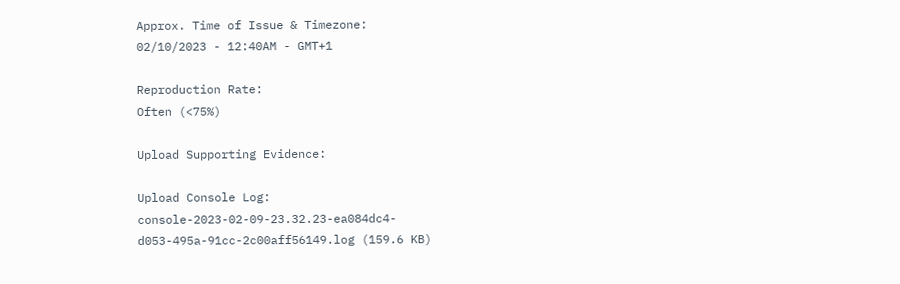Approx. Time of Issue & Timezone:
02/10/2023 - 12:40AM - GMT+1

Reproduction Rate:
Often (<75%)

Upload Supporting Evidence:

Upload Console Log:
console-2023-02-09-23.32.23-ea084dc4-d053-495a-91cc-2c00aff56149.log (159.6 KB)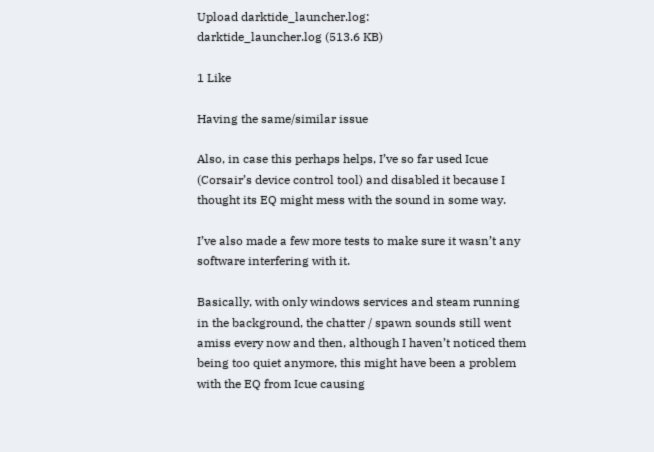Upload darktide_launcher.log:
darktide_launcher.log (513.6 KB)

1 Like

Having the same/similar issue

Also, in case this perhaps helps, I’ve so far used Icue (Corsair’s device control tool) and disabled it because I thought its EQ might mess with the sound in some way.

I’ve also made a few more tests to make sure it wasn’t any software interfering with it.

Basically, with only windows services and steam running in the background, the chatter / spawn sounds still went amiss every now and then, although I haven’t noticed them being too quiet anymore, this might have been a problem with the EQ from Icue causing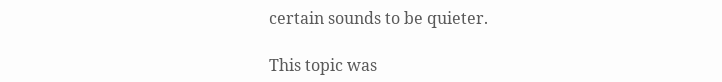certain sounds to be quieter.

This topic was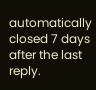automatically closed 7 days after the last reply.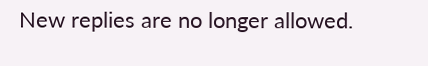New replies are no longer allowed.